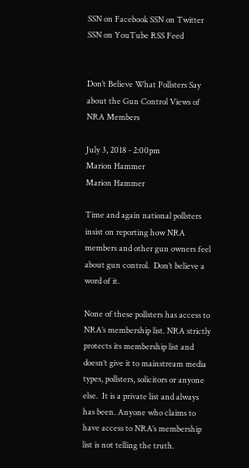SSN on Facebook SSN on Twitter SSN on YouTube RSS Feed


Don’t Believe What Pollsters Say about the Gun Control Views of NRA Members

July 3, 2018 - 2:00pm
Marion Hammer
Marion Hammer

Time and again national pollsters insist on reporting how NRA members and other gun owners feel about gun control.  Don’t believe a word of it.

None of these pollsters has access to NRA’s membership list. NRA strictly protects its membership list and doesn’t give it to mainstream media types, pollsters, solicitors or anyone else.  It is a private list and always has been. Anyone who claims to have access to NRA’s membership list is not telling the truth.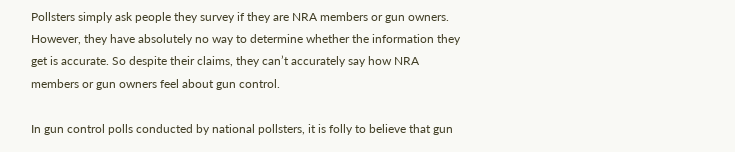Pollsters simply ask people they survey if they are NRA members or gun owners. However, they have absolutely no way to determine whether the information they get is accurate. So despite their claims, they can’t accurately say how NRA members or gun owners feel about gun control.

In gun control polls conducted by national pollsters, it is folly to believe that gun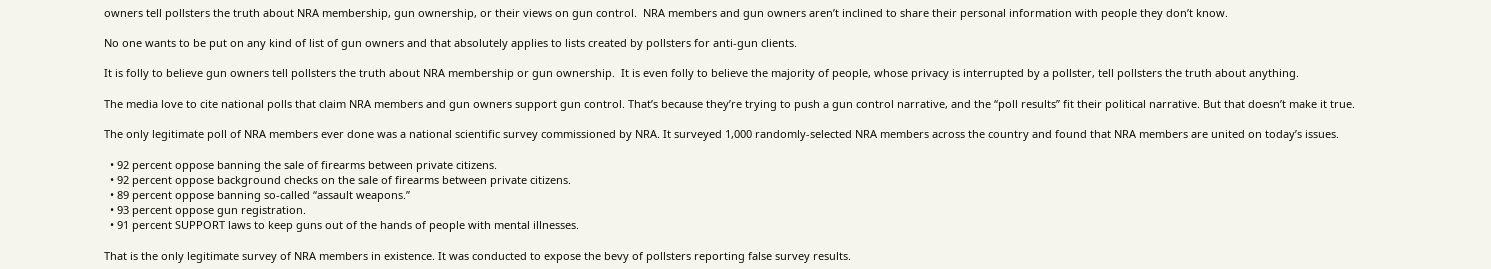owners tell pollsters the truth about NRA membership, gun ownership, or their views on gun control.  NRA members and gun owners aren’t inclined to share their personal information with people they don’t know.

No one wants to be put on any kind of list of gun owners and that absolutely applies to lists created by pollsters for anti-gun clients.

It is folly to believe gun owners tell pollsters the truth about NRA membership or gun ownership.  It is even folly to believe the majority of people, whose privacy is interrupted by a pollster, tell pollsters the truth about anything.

The media love to cite national polls that claim NRA members and gun owners support gun control. That’s because they’re trying to push a gun control narrative, and the “poll results” fit their political narrative. But that doesn’t make it true.

The only legitimate poll of NRA members ever done was a national scientific survey commissioned by NRA. It surveyed 1,000 randomly-selected NRA members across the country and found that NRA members are united on today’s issues.

  • 92 percent oppose banning the sale of firearms between private citizens.
  • 92 percent oppose background checks on the sale of firearms between private citizens.
  • 89 percent oppose banning so-called “assault weapons.”
  • 93 percent oppose gun registration.
  • 91 percent SUPPORT laws to keep guns out of the hands of people with mental illnesses.

That is the only legitimate survey of NRA members in existence. It was conducted to expose the bevy of pollsters reporting false survey results.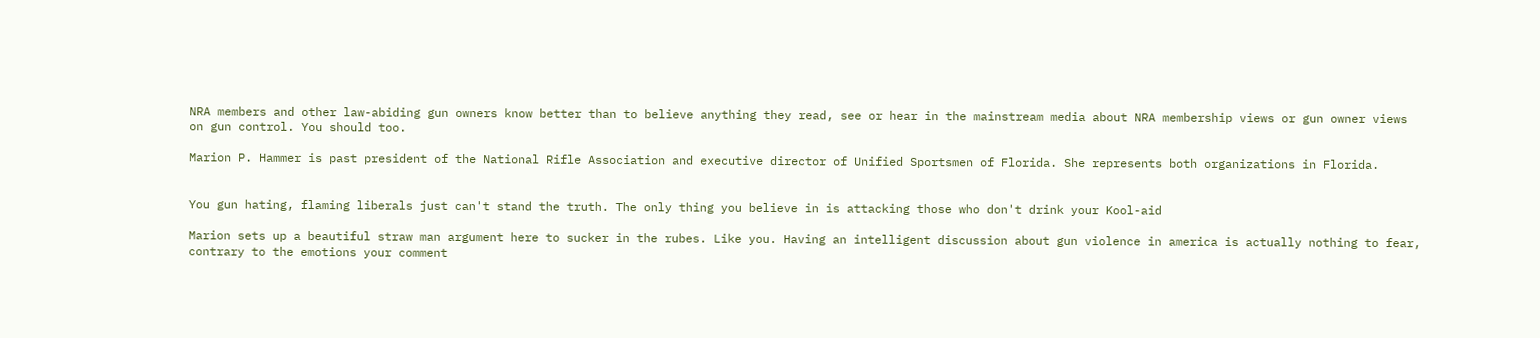NRA members and other law-abiding gun owners know better than to believe anything they read, see or hear in the mainstream media about NRA membership views or gun owner views on gun control. You should too.

Marion P. Hammer is past president of the National Rifle Association and executive director of Unified Sportsmen of Florida. She represents both organizations in Florida.


You gun hating, flaming liberals just can't stand the truth. The only thing you believe in is attacking those who don't drink your Kool-aid

Marion sets up a beautiful straw man argument here to sucker in the rubes. Like you. Having an intelligent discussion about gun violence in america is actually nothing to fear, contrary to the emotions your comment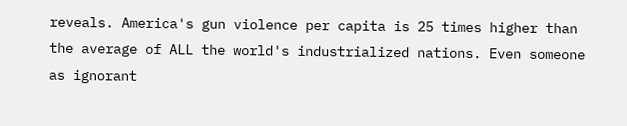reveals. America's gun violence per capita is 25 times higher than the average of ALL the world's industrialized nations. Even someone as ignorant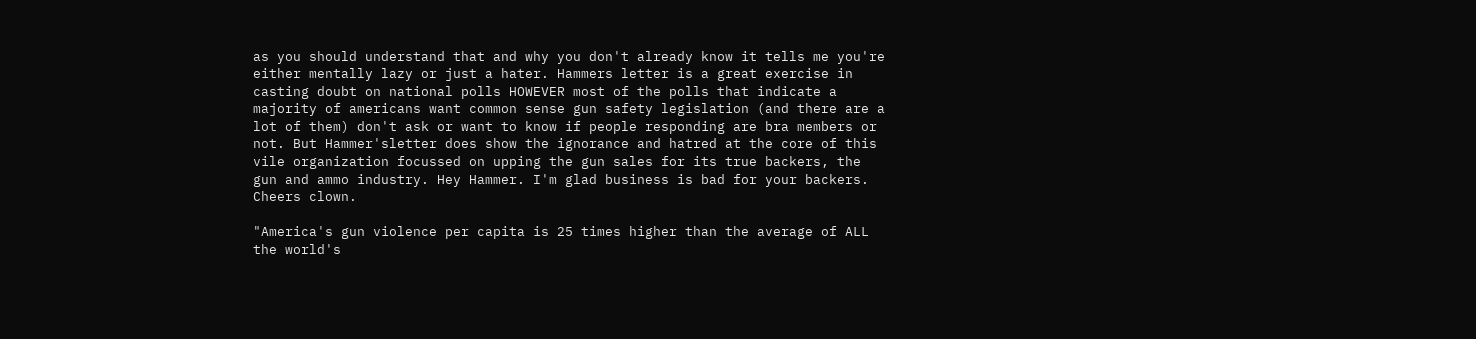as you should understand that and why you don't already know it tells me you're either mentally lazy or just a hater. Hammers letter is a great exercise in casting doubt on national polls HOWEVER most of the polls that indicate a majority of americans want common sense gun safety legislation (and there are a lot of them) don't ask or want to know if people responding are bra members or not. But Hammer'sletter does show the ignorance and hatred at the core of this vile organization focussed on upping the gun sales for its true backers, the gun and ammo industry. Hey Hammer. I'm glad business is bad for your backers. Cheers clown.

"America's gun violence per capita is 25 times higher than the average of ALL the world's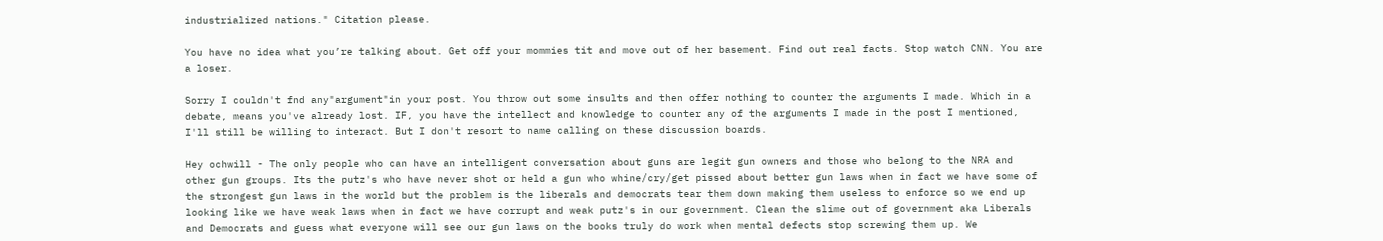industrialized nations." Citation please.

You have no idea what you’re talking about. Get off your mommies tit and move out of her basement. Find out real facts. Stop watch CNN. You are a loser.

Sorry I couldn't fnd any"argument"in your post. You throw out some insults and then offer nothing to counter the arguments I made. Which in a debate, means you've already lost. IF, you have the intellect and knowledge to counter any of the arguments I made in the post I mentioned, I'll still be willing to interact. But I don't resort to name calling on these discussion boards.

Hey ochwill - The only people who can have an intelligent conversation about guns are legit gun owners and those who belong to the NRA and other gun groups. Its the putz's who have never shot or held a gun who whine/cry/get pissed about better gun laws when in fact we have some of the strongest gun laws in the world but the problem is the liberals and democrats tear them down making them useless to enforce so we end up looking like we have weak laws when in fact we have corrupt and weak putz's in our government. Clean the slime out of government aka Liberals and Democrats and guess what everyone will see our gun laws on the books truly do work when mental defects stop screwing them up. We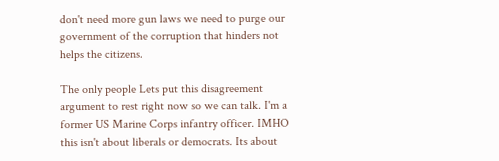don't need more gun laws we need to purge our government of the corruption that hinders not helps the citizens.

The only people Lets put this disagreement argument to rest right now so we can talk. I'm a former US Marine Corps infantry officer. IMHO this isn't about liberals or democrats. Its about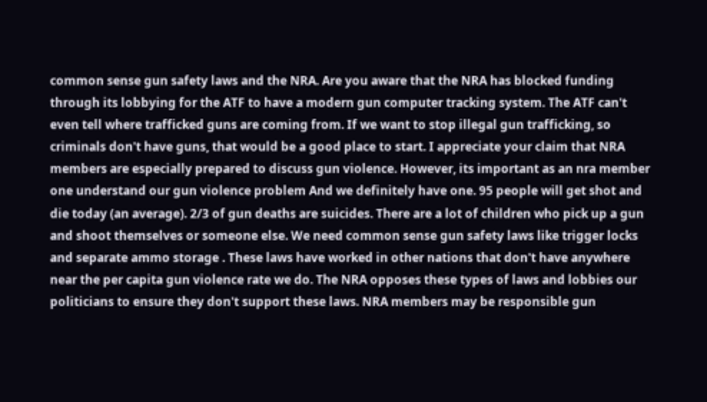common sense gun safety laws and the NRA. Are you aware that the NRA has blocked funding through its lobbying for the ATF to have a modern gun computer tracking system. The ATF can't even tell where trafficked guns are coming from. If we want to stop illegal gun trafficking, so criminals don't have guns, that would be a good place to start. I appreciate your claim that NRA members are especially prepared to discuss gun violence. However, its important as an nra member one understand our gun violence problem And we definitely have one. 95 people will get shot and die today (an average). 2/3 of gun deaths are suicides. There are a lot of children who pick up a gun and shoot themselves or someone else. We need common sense gun safety laws like trigger locks and separate ammo storage . These laws have worked in other nations that don't have anywhere near the per capita gun violence rate we do. The NRA opposes these types of laws and lobbies our politicians to ensure they don't support these laws. NRA members may be responsible gun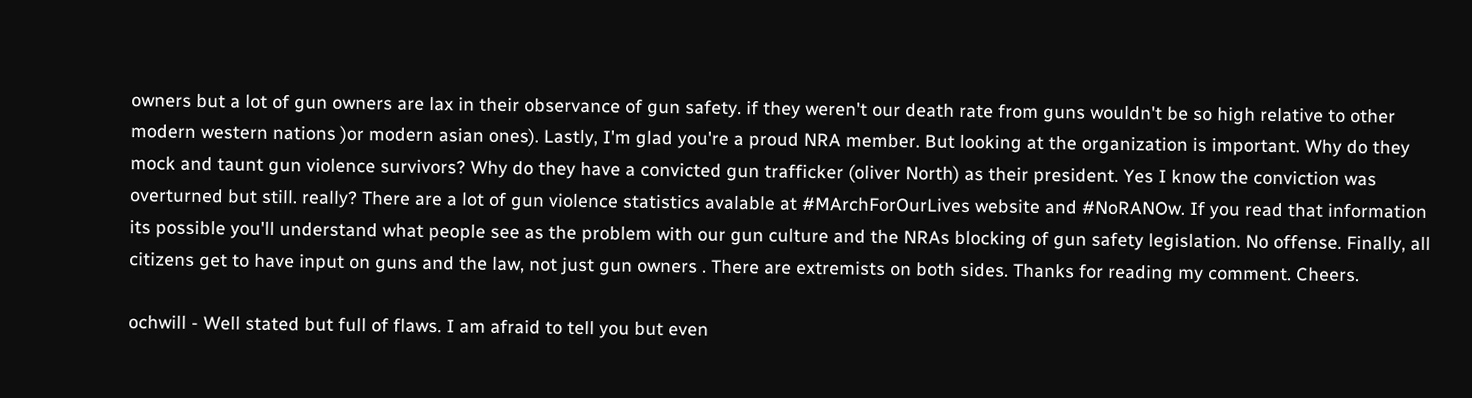owners but a lot of gun owners are lax in their observance of gun safety. if they weren't our death rate from guns wouldn't be so high relative to other modern western nations )or modern asian ones). Lastly, I'm glad you're a proud NRA member. But looking at the organization is important. Why do they mock and taunt gun violence survivors? Why do they have a convicted gun trafficker (oliver North) as their president. Yes I know the conviction was overturned but still. really? There are a lot of gun violence statistics avalable at #MArchForOurLives website and #NoRANOw. If you read that information its possible you'll understand what people see as the problem with our gun culture and the NRAs blocking of gun safety legislation. No offense. Finally, all citizens get to have input on guns and the law, not just gun owners . There are extremists on both sides. Thanks for reading my comment. Cheers.

ochwill - Well stated but full of flaws. I am afraid to tell you but even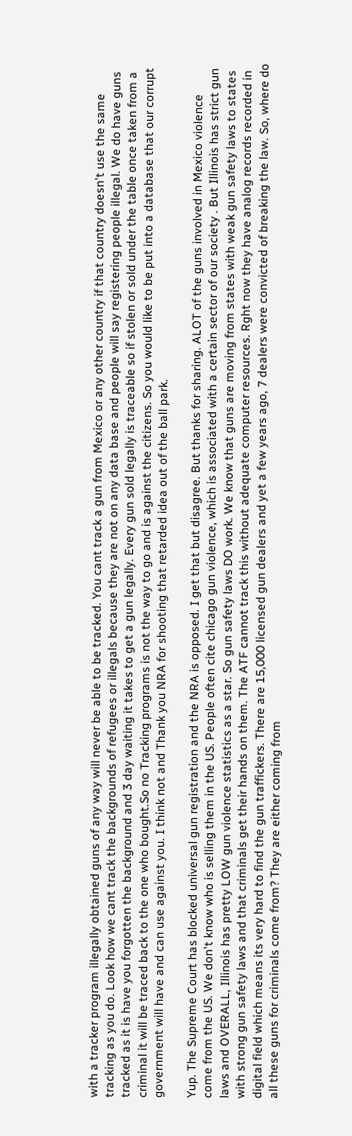with a tracker program illegally obtained guns of any way will never be able to be tracked. You cant track a gun from Mexico or any other country if that country doesn't use the same tracking as you do. Look how we cant track the backgrounds of refugees or illegals because they are not on any data base and people will say registering people illegal. We do have guns tracked as it is have you forgotten the background and 3 day waiting it takes to get a gun legally. Every gun sold legally is traceable so if stolen or sold under the table once taken from a criminal it will be traced back to the one who bought.So no Tracking programs is not the way to go and is against the citizens. So you would like to be put into a database that our corrupt government will have and can use against you. I think not and Thank you NRA for shooting that retarded idea out of the ball park.

Yup. The Supreme Court has blocked universal gun registration and the NRA is opposed. I get that but disagree. But thanks for sharing. ALOT of the guns involved in Mexico violence come from the US. We don't know who is selling them in the US. People often cite chicago gun violence, which is associated with a certain sector of our society . But Illinois has strict gun laws and OVERALL, Illinois has pretty LOW gun violence statistics as a star. So gun safety laws DO work. We know that guns are moving from states with weak gun safety laws to states with strong gun safety laws and that criminals get their hands on them. The ATF cannot track this without adequate computer resources. Rght now they have analog records recorded in digital field which means its very hard to find the gun traffickers. There are 15,000 licensed gun dealers and yet a few years ago, 7 dealers were convicted of breaking the law. So, where do all these guns for criminals come from? They are either coming from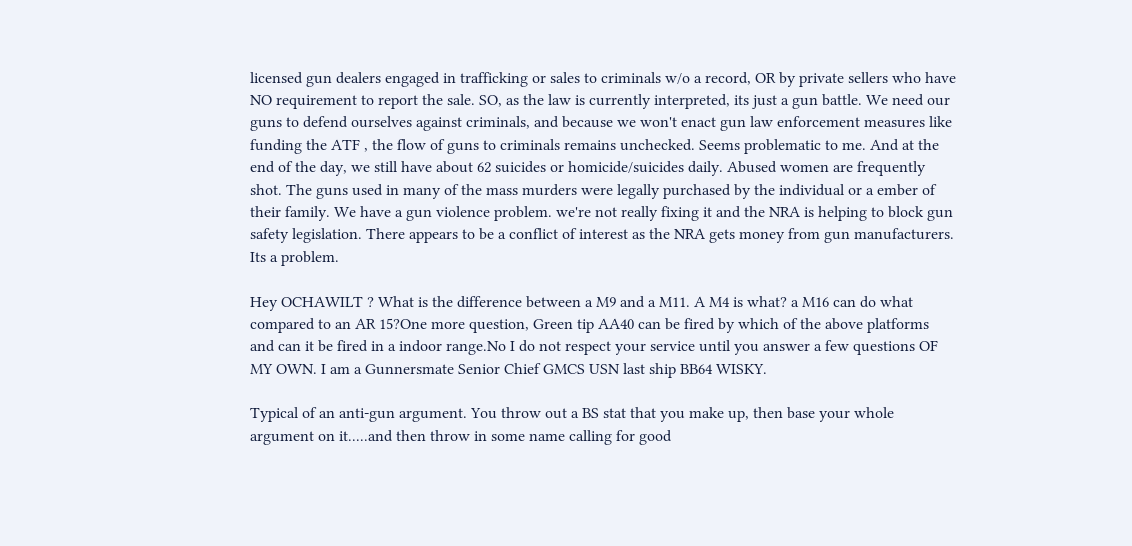licensed gun dealers engaged in trafficking or sales to criminals w/o a record, OR by private sellers who have NO requirement to report the sale. SO, as the law is currently interpreted, its just a gun battle. We need our guns to defend ourselves against criminals, and because we won't enact gun law enforcement measures like funding the ATF , the flow of guns to criminals remains unchecked. Seems problematic to me. And at the end of the day, we still have about 62 suicides or homicide/suicides daily. Abused women are frequently shot. The guns used in many of the mass murders were legally purchased by the individual or a ember of their family. We have a gun violence problem. we're not really fixing it and the NRA is helping to block gun safety legislation. There appears to be a conflict of interest as the NRA gets money from gun manufacturers. Its a problem.

Hey OCHAWILT ? What is the difference between a M9 and a M11. A M4 is what? a M16 can do what compared to an AR 15?One more question, Green tip AA40 can be fired by which of the above platforms and can it be fired in a indoor range.No I do not respect your service until you answer a few questions OF MY OWN. I am a Gunnersmate Senior Chief GMCS USN last ship BB64 WISKY.

Typical of an anti-gun argument. You throw out a BS stat that you make up, then base your whole argument on it.....and then throw in some name calling for good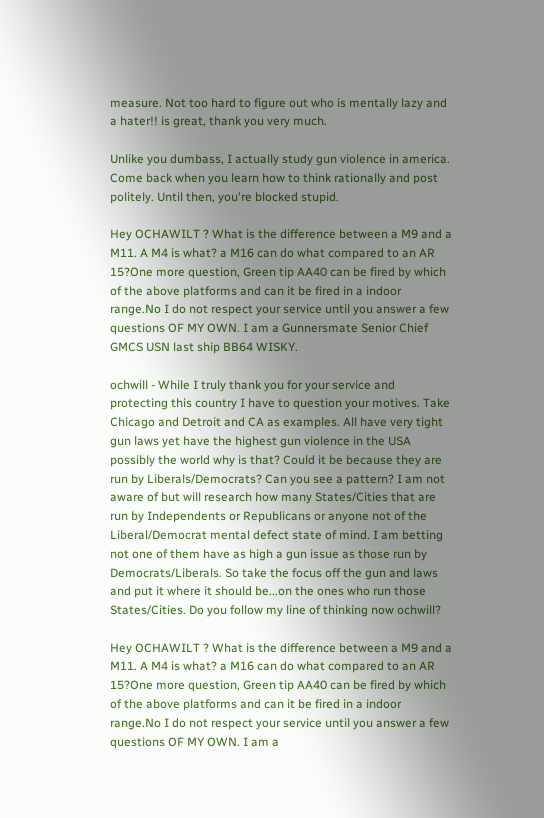measure. Not too hard to figure out who is mentally lazy and a hater!! is great, thank you very much.

Unlike you dumbass, I actually study gun violence in america. Come back when you learn how to think rationally and post politely. Until then, you're blocked stupid.

Hey OCHAWILT ? What is the difference between a M9 and a M11. A M4 is what? a M16 can do what compared to an AR 15?One more question, Green tip AA40 can be fired by which of the above platforms and can it be fired in a indoor range.No I do not respect your service until you answer a few questions OF MY OWN. I am a Gunnersmate Senior Chief GMCS USN last ship BB64 WISKY.

ochwill - While I truly thank you for your service and protecting this country I have to question your motives. Take Chicago and Detroit and CA as examples. All have very tight gun laws yet have the highest gun violence in the USA possibly the world why is that? Could it be because they are run by Liberals/Democrats? Can you see a pattern? I am not aware of but will research how many States/Cities that are run by Independents or Republicans or anyone not of the Liberal/Democrat mental defect state of mind. I am betting not one of them have as high a gun issue as those run by Democrats/Liberals. So take the focus off the gun and laws and put it where it should be...on the ones who run those States/Cities. Do you follow my line of thinking now ochwill?

Hey OCHAWILT ? What is the difference between a M9 and a M11. A M4 is what? a M16 can do what compared to an AR 15?One more question, Green tip AA40 can be fired by which of the above platforms and can it be fired in a indoor range.No I do not respect your service until you answer a few questions OF MY OWN. I am a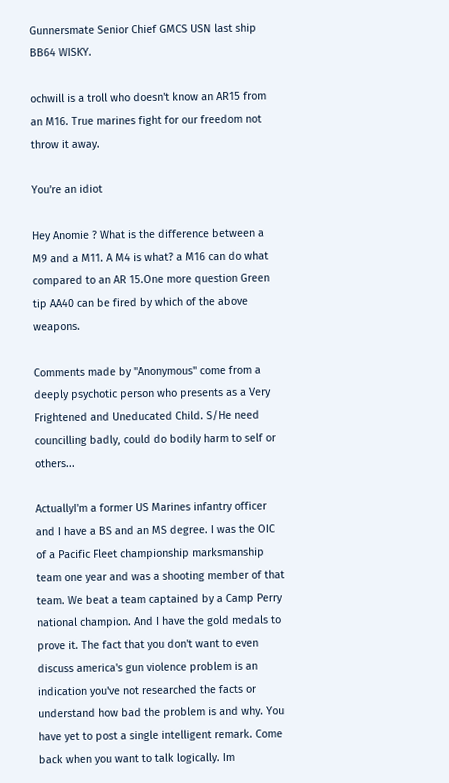Gunnersmate Senior Chief GMCS USN last ship BB64 WISKY.

ochwill is a troll who doesn't know an AR15 from an M16. True marines fight for our freedom not throw it away.

You're an idiot

Hey Anomie ? What is the difference between a M9 and a M11. A M4 is what? a M16 can do what compared to an AR 15.One more question Green tip AA40 can be fired by which of the above weapons.

Comments made by "Anonymous" come from a deeply psychotic person who presents as a Very Frightened and Uneducated Child. S/He need councilling badly, could do bodily harm to self or others...

ActuallyI'm a former US Marines infantry officer and I have a BS and an MS degree. I was the OIC of a Pacific Fleet championship marksmanship team one year and was a shooting member of that team. We beat a team captained by a Camp Perry national champion. And I have the gold medals to prove it. The fact that you don't want to even discuss america's gun violence problem is an indication you've not researched the facts or understand how bad the problem is and why. You have yet to post a single intelligent remark. Come back when you want to talk logically. Im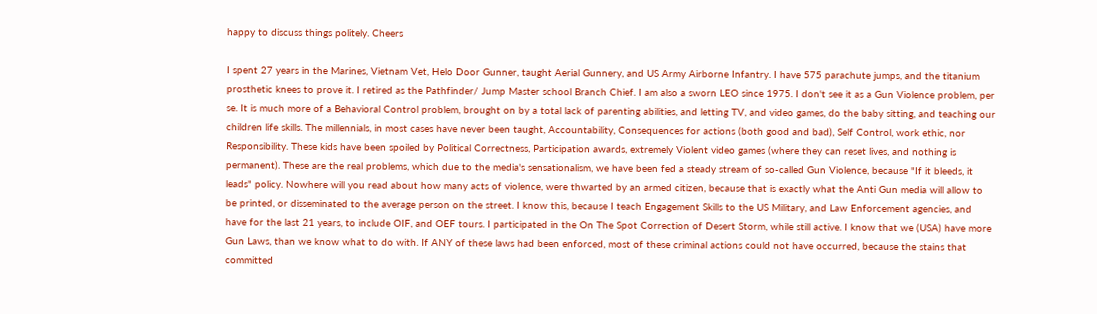happy to discuss things politely. Cheers

I spent 27 years in the Marines, Vietnam Vet, Helo Door Gunner, taught Aerial Gunnery, and US Army Airborne Infantry. I have 575 parachute jumps, and the titanium prosthetic knees to prove it. I retired as the Pathfinder/ Jump Master school Branch Chief. I am also a sworn LEO since 1975. I don't see it as a Gun Violence problem, per se. It is much more of a Behavioral Control problem, brought on by a total lack of parenting abilities, and letting TV, and video games, do the baby sitting, and teaching our children life skills. The millennials, in most cases have never been taught, Accountability, Consequences for actions (both good and bad), Self Control, work ethic, nor Responsibility. These kids have been spoiled by Political Correctness, Participation awards, extremely Violent video games (where they can reset lives, and nothing is permanent). These are the real problems, which due to the media's sensationalism, we have been fed a steady stream of so-called Gun Violence, because "If it bleeds, it leads" policy. Nowhere will you read about how many acts of violence, were thwarted by an armed citizen, because that is exactly what the Anti Gun media will allow to be printed, or disseminated to the average person on the street. I know this, because I teach Engagement Skills to the US Military, and Law Enforcement agencies, and have for the last 21 years, to include OIF, and OEF tours. I participated in the On The Spot Correction of Desert Storm, while still active. I know that we (USA) have more Gun Laws, than we know what to do with. If ANY of these laws had been enforced, most of these criminal actions could not have occurred, because the stains that committed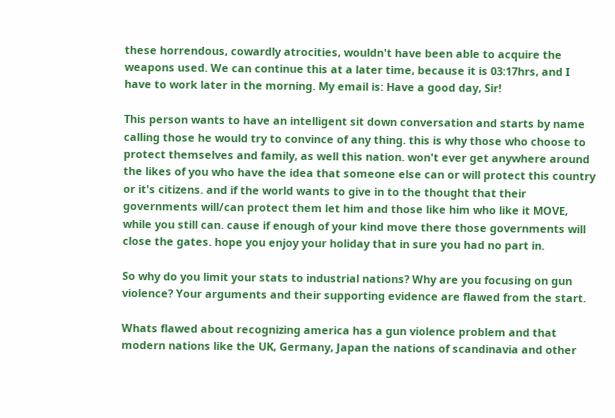these horrendous, cowardly atrocities, wouldn't have been able to acquire the weapons used. We can continue this at a later time, because it is 03:17hrs, and I have to work later in the morning. My email is: Have a good day, Sir!

This person wants to have an intelligent sit down conversation and starts by name calling those he would try to convince of any thing. this is why those who choose to protect themselves and family, as well this nation. won't ever get anywhere around the likes of you who have the idea that someone else can or will protect this country or it's citizens. and if the world wants to give in to the thought that their governments will/can protect them let him and those like him who like it MOVE, while you still can. cause if enough of your kind move there those governments will close the gates. hope you enjoy your holiday that in sure you had no part in.

So why do you limit your stats to industrial nations? Why are you focusing on gun violence? Your arguments and their supporting evidence are flawed from the start.

Whats flawed about recognizing america has a gun violence problem and that modern nations like the UK, Germany, Japan the nations of scandinavia and other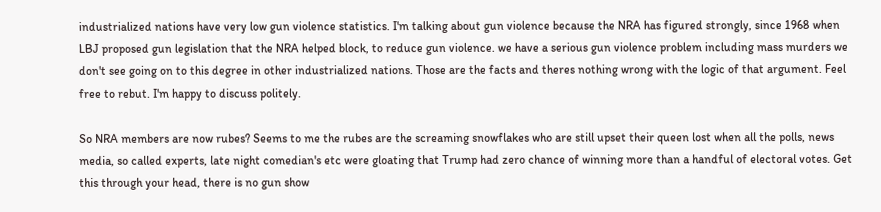industrialized nations have very low gun violence statistics. I'm talking about gun violence because the NRA has figured strongly, since 1968 when LBJ proposed gun legislation that the NRA helped block, to reduce gun violence. we have a serious gun violence problem including mass murders we don't see going on to this degree in other industrialized nations. Those are the facts and theres nothing wrong with the logic of that argument. Feel free to rebut. I'm happy to discuss politely.

So NRA members are now rubes? Seems to me the rubes are the screaming snowflakes who are still upset their queen lost when all the polls, news media, so called experts, late night comedian's etc were gloating that Trump had zero chance of winning more than a handful of electoral votes. Get this through your head, there is no gun show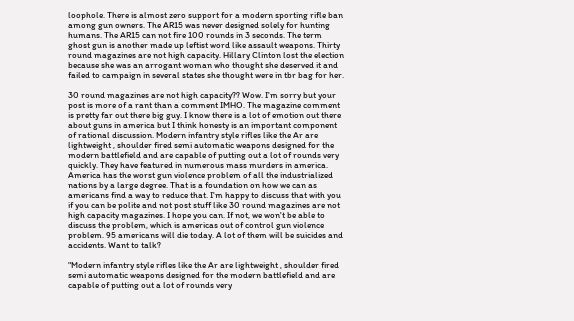loophole. There is almost zero support for a modern sporting rifle ban among gun owners. The AR15 was never designed solely for hunting humans. The AR15 can not fire 100 rounds in 3 seconds. The term ghost gun is another made up leftist word like assault weapons. Thirty round magazines are not high capacity. Hillary Clinton lost the election because she was an arrogant woman who thought she deserved it and failed to campaign in several states she thought were in tbr bag for her.

30 round magazines are not high capacity?? Wow. I'm sorry but your post is more of a rant than a comment IMHO. The magazine comment is pretty far out there big guy. I know there is a lot of emotion out there about guns in america but I think honesty is an important component of rational discussion. Modern infantry style rifles like the Ar are lightweight , shoulder fired semi automatic weapons designed for the modern battlefield and are capable of putting out a lot of rounds very quickly. They have featured in numerous mass murders in america. America has the worst gun violence problem of all the industrialized nations by a large degree. That is a foundation on how we can as americans find a way to reduce that. I'm happy to discuss that with you if you can be polite and not post stuff like 30 round magazines are not high capacity magazines. I hope you can. If not, we won't be able to discuss the problem, which is americas out of control gun violence problem. 95 americans will die today. A lot of them will be suicides and accidents. Want to talk?

"Modern infantry style rifles like the Ar are lightweight , shoulder fired semi automatic weapons designed for the modern battlefield and are capable of putting out a lot of rounds very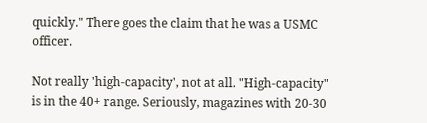quickly." There goes the claim that he was a USMC officer.

Not really 'high-capacity', not at all. "High-capacity" is in the 40+ range. Seriously, magazines with 20-30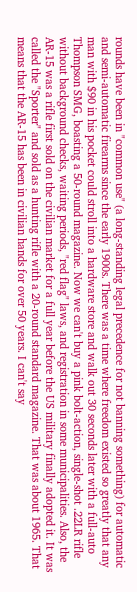rounds have been in "common use" (a long-standing legal precedence for not banning something) for automatic and semi-automatic firearms since the early 1900s. There was a time where freedom existed so greatly that any man with $90 in his pocket could stroll into a hardware store and walk out 30 seconds later with a full-auto Thompson SMG, boasting a 50-round magazine. Now we can't buy a pink bolt-action, single-shot .22LR rifle without background checks, waiting periods, "red flag" laws, and registration in some municipalities. Also, the AR-15 was a rifle first sold on the civilian market for a full year before the US military finally adopted it. It was called the "Sporter" and sold as a hunting rifle with a 20-round standard magazine. That was about 1965. That means that the AR-15 has been in civilian hands for over 50 years. I can't say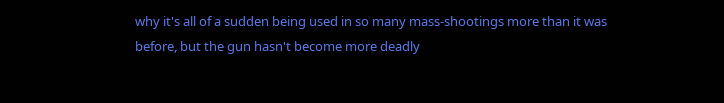why it's all of a sudden being used in so many mass-shootings more than it was before, but the gun hasn't become more deadly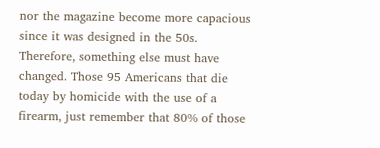nor the magazine become more capacious since it was designed in the 50s. Therefore, something else must have changed. Those 95 Americans that die today by homicide with the use of a firearm, just remember that 80% of those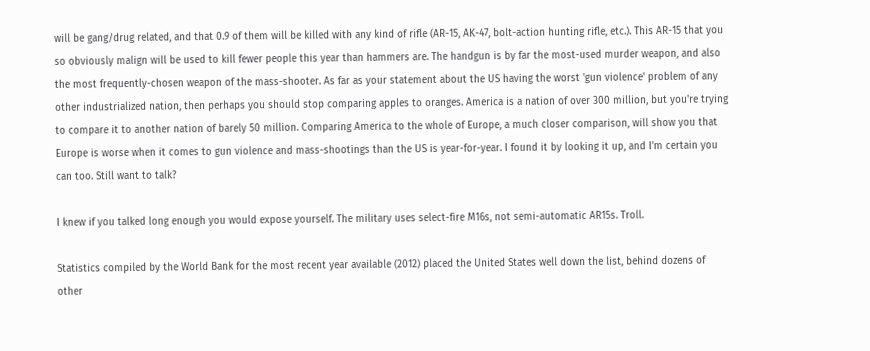will be gang/drug related, and that 0.9 of them will be killed with any kind of rifle (AR-15, AK-47, bolt-action hunting rifle, etc.). This AR-15 that you so obviously malign will be used to kill fewer people this year than hammers are. The handgun is by far the most-used murder weapon, and also the most frequently-chosen weapon of the mass-shooter. As far as your statement about the US having the worst 'gun violence' problem of any other industrialized nation, then perhaps you should stop comparing apples to oranges. America is a nation of over 300 million, but you're trying to compare it to another nation of barely 50 million. Comparing America to the whole of Europe, a much closer comparison, will show you that Europe is worse when it comes to gun violence and mass-shootings than the US is year-for-year. I found it by looking it up, and I'm certain you can too. Still want to talk?

I knew if you talked long enough you would expose yourself. The military uses select-fire M16s, not semi-automatic AR15s. Troll.

Statistics compiled by the World Bank for the most recent year available (2012) placed the United States well down the list, behind dozens of other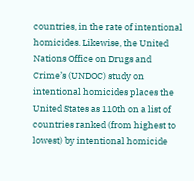countries, in the rate of intentional homicides. Likewise, the United Nations Office on Drugs and Crime’s (UNDOC) study on intentional homicides places the United States as 110th on a list of countries ranked (from highest to lowest) by intentional homicide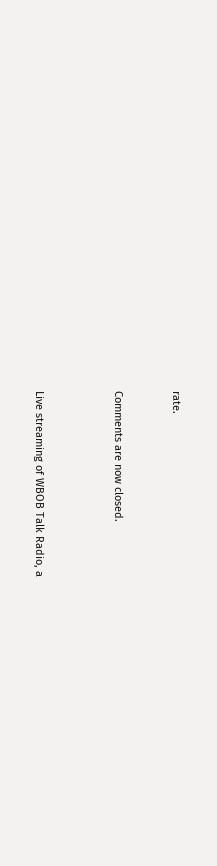rate.


Comments are now closed.



Live streaming of WBOB Talk Radio, a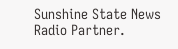Sunshine State News Radio Partner.